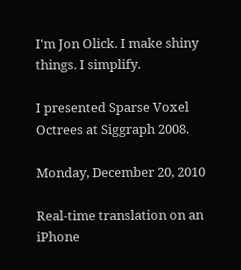I'm Jon Olick. I make shiny things. I simplify.

I presented Sparse Voxel Octrees at Siggraph 2008.

Monday, December 20, 2010

Real-time translation on an iPhone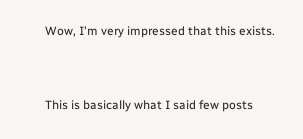Wow, I'm very impressed that this exists.


This is basically what I said few posts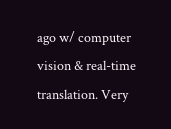ago w/ computer vision & real-time translation. Very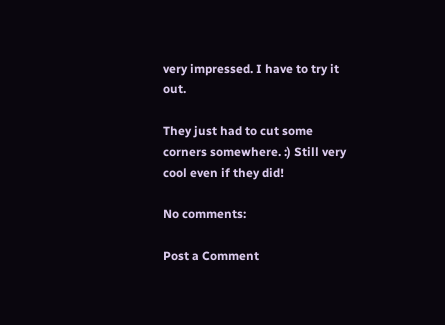very impressed. I have to try it out.

They just had to cut some corners somewhere. :) Still very cool even if they did!

No comments:

Post a Comment